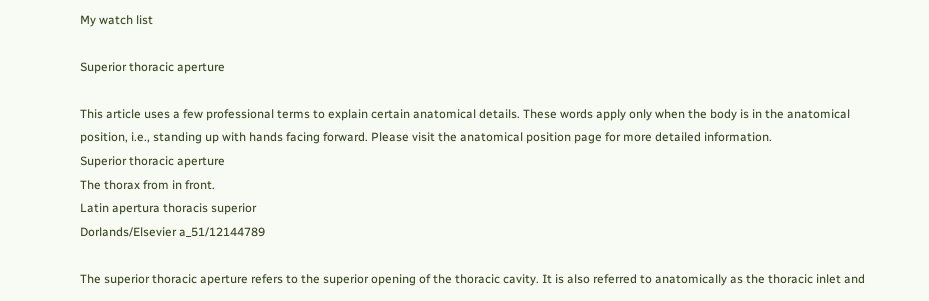My watch list

Superior thoracic aperture

This article uses a few professional terms to explain certain anatomical details. These words apply only when the body is in the anatomical position, i.e., standing up with hands facing forward. Please visit the anatomical position page for more detailed information.
Superior thoracic aperture
The thorax from in front.
Latin apertura thoracis superior
Dorlands/Elsevier a_51/12144789

The superior thoracic aperture refers to the superior opening of the thoracic cavity. It is also referred to anatomically as the thoracic inlet and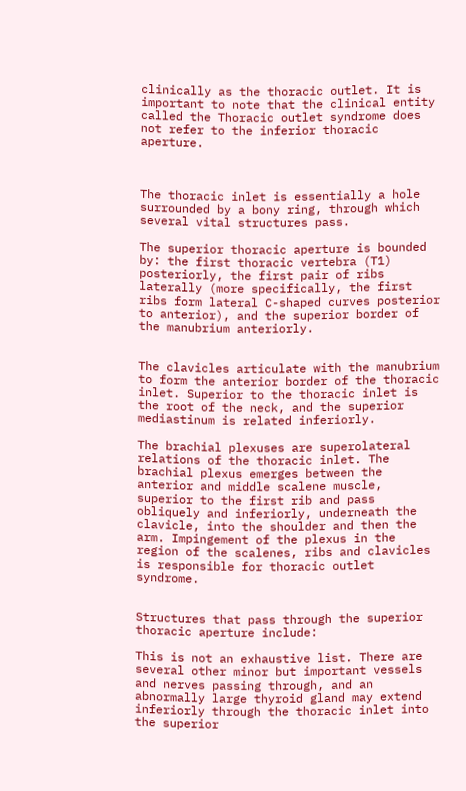clinically as the thoracic outlet. It is important to note that the clinical entity called the Thoracic outlet syndrome does not refer to the inferior thoracic aperture.



The thoracic inlet is essentially a hole surrounded by a bony ring, through which several vital structures pass.

The superior thoracic aperture is bounded by: the first thoracic vertebra (T1) posteriorly, the first pair of ribs laterally (more specifically, the first ribs form lateral C-shaped curves posterior to anterior), and the superior border of the manubrium anteriorly.


The clavicles articulate with the manubrium to form the anterior border of the thoracic inlet. Superior to the thoracic inlet is the root of the neck, and the superior mediastinum is related inferiorly.

The brachial plexuses are superolateral relations of the thoracic inlet. The brachial plexus emerges between the anterior and middle scalene muscle, superior to the first rib and pass obliquely and inferiorly, underneath the clavicle, into the shoulder and then the arm. Impingement of the plexus in the region of the scalenes, ribs and clavicles is responsible for thoracic outlet syndrome.


Structures that pass through the superior thoracic aperture include:

This is not an exhaustive list. There are several other minor but important vessels and nerves passing through, and an abnormally large thyroid gland may extend inferiorly through the thoracic inlet into the superior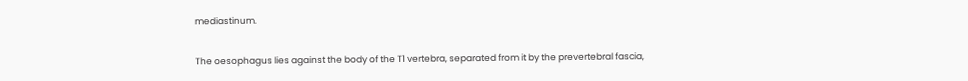mediastinum.

The oesophagus lies against the body of the T1 vertebra, separated from it by the prevertebral fascia,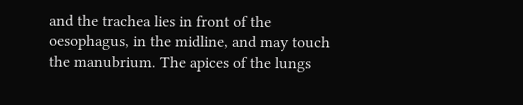and the trachea lies in front of the oesophagus, in the midline, and may touch the manubrium. The apices of the lungs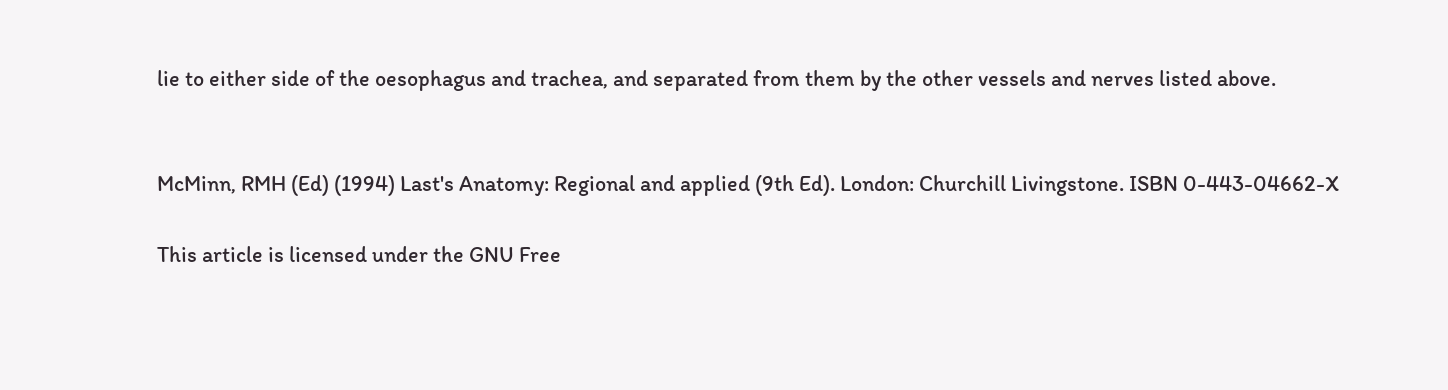lie to either side of the oesophagus and trachea, and separated from them by the other vessels and nerves listed above.


McMinn, RMH (Ed) (1994) Last's Anatomy: Regional and applied (9th Ed). London: Churchill Livingstone. ISBN 0-443-04662-X

This article is licensed under the GNU Free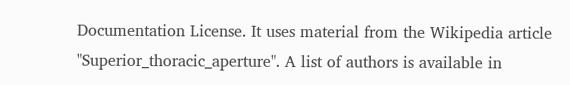Documentation License. It uses material from the Wikipedia article "Superior_thoracic_aperture". A list of authors is available in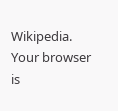Wikipedia.
Your browser is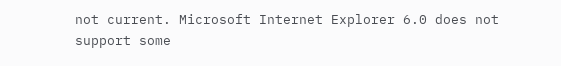not current. Microsoft Internet Explorer 6.0 does not support some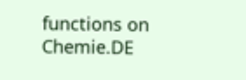functions on Chemie.DE